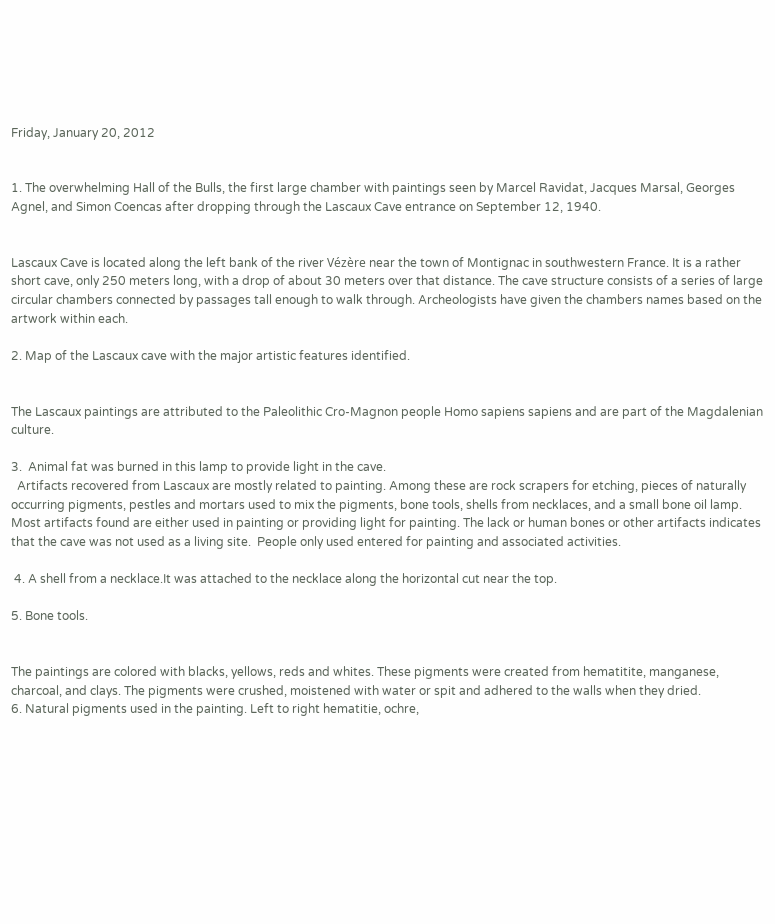Friday, January 20, 2012


1. The overwhelming Hall of the Bulls, the first large chamber with paintings seen by Marcel Ravidat, Jacques Marsal, Georges Agnel, and Simon Coencas after dropping through the Lascaux Cave entrance on September 12, 1940.


Lascaux Cave is located along the left bank of the river Vézère near the town of Montignac in southwestern France. It is a rather short cave, only 250 meters long, with a drop of about 30 meters over that distance. The cave structure consists of a series of large circular chambers connected by passages tall enough to walk through. Archeologists have given the chambers names based on the artwork within each.

2. Map of the Lascaux cave with the major artistic features identified.


The Lascaux paintings are attributed to the Paleolithic Cro-Magnon people Homo sapiens sapiens and are part of the Magdalenian culture.

3.  Animal fat was burned in this lamp to provide light in the cave.
  Artifacts recovered from Lascaux are mostly related to painting. Among these are rock scrapers for etching, pieces of naturally occurring pigments, pestles and mortars used to mix the pigments, bone tools, shells from necklaces, and a small bone oil lamp. Most artifacts found are either used in painting or providing light for painting. The lack or human bones or other artifacts indicates that the cave was not used as a living site.  People only used entered for painting and associated activities.

 4. A shell from a necklace.It was attached to the necklace along the horizontal cut near the top.

5. Bone tools.


The paintings are colored with blacks, yellows, reds and whites. These pigments were created from hematitite, manganese, charcoal, and clays. The pigments were crushed, moistened with water or spit and adhered to the walls when they dried.
6. Natural pigments used in the painting. Left to right hematitie, ochre,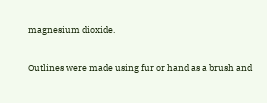magnesium dioxide.

Outlines were made using fur or hand as a brush and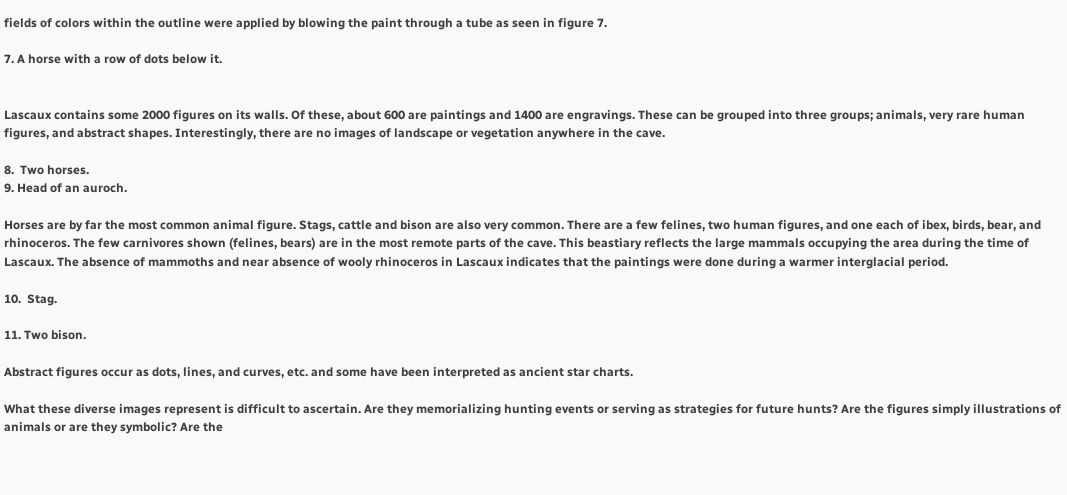fields of colors within the outline were applied by blowing the paint through a tube as seen in figure 7.

7. A horse with a row of dots below it.


Lascaux contains some 2000 figures on its walls. Of these, about 600 are paintings and 1400 are engravings. These can be grouped into three groups; animals, very rare human figures, and abstract shapes. Interestingly, there are no images of landscape or vegetation anywhere in the cave.

8.  Two horses.
9. Head of an auroch.

Horses are by far the most common animal figure. Stags, cattle and bison are also very common. There are a few felines, two human figures, and one each of ibex, birds, bear, and rhinoceros. The few carnivores shown (felines, bears) are in the most remote parts of the cave. This beastiary reflects the large mammals occupying the area during the time of Lascaux. The absence of mammoths and near absence of wooly rhinoceros in Lascaux indicates that the paintings were done during a warmer interglacial period.

10.  Stag.

11. Two bison.

Abstract figures occur as dots, lines, and curves, etc. and some have been interpreted as ancient star charts.

What these diverse images represent is difficult to ascertain. Are they memorializing hunting events or serving as strategies for future hunts? Are the figures simply illustrations of animals or are they symbolic? Are the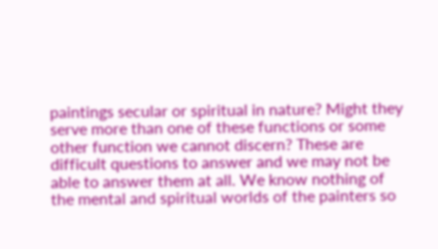paintings secular or spiritual in nature? Might they serve more than one of these functions or some other function we cannot discern? These are difficult questions to answer and we may not be able to answer them at all. We know nothing of the mental and spiritual worlds of the painters so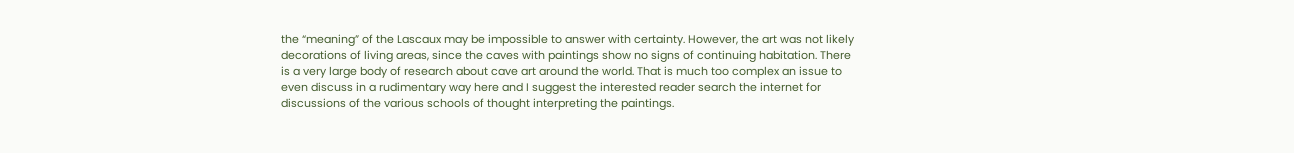the “meaning” of the Lascaux may be impossible to answer with certainty. However, the art was not likely decorations of living areas, since the caves with paintings show no signs of continuing habitation. There is a very large body of research about cave art around the world. That is much too complex an issue to even discuss in a rudimentary way here and I suggest the interested reader search the internet for discussions of the various schools of thought interpreting the paintings.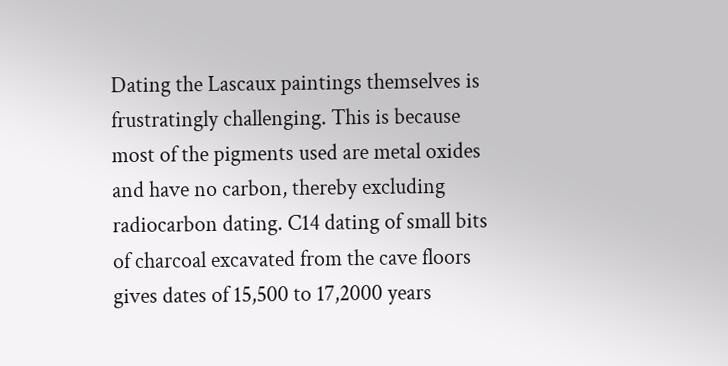Dating the Lascaux paintings themselves is frustratingly challenging. This is because most of the pigments used are metal oxides and have no carbon, thereby excluding radiocarbon dating. C14 dating of small bits of charcoal excavated from the cave floors gives dates of 15,500 to 17,2000 years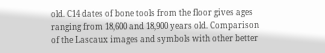old. C14 dates of bone tools from the floor gives ages ranging from 18,600 and 18,900 years old. Comparison of the Lascaux images and symbols with other better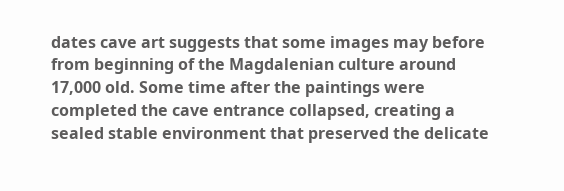dates cave art suggests that some images may before from beginning of the Magdalenian culture around 17,000 old. Some time after the paintings were completed the cave entrance collapsed, creating a sealed stable environment that preserved the delicate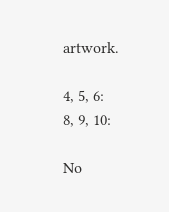artwork.

4, 5, 6:
8, 9, 10:

No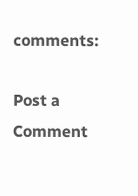comments:

Post a Comment